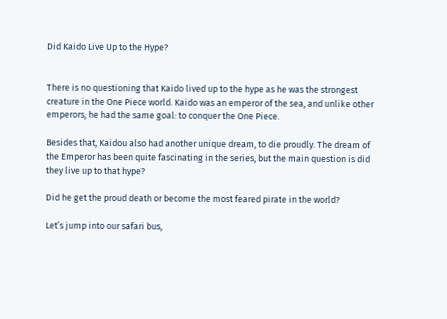Did Kaido Live Up to the Hype?


There is no questioning that Kaido lived up to the hype as he was the strongest creature in the One Piece world. Kaido was an emperor of the sea, and unlike other emperors, he had the same goal: to conquer the One Piece.

Besides that, Kaidou also had another unique dream, to die proudly. The dream of the Emperor has been quite fascinating in the series, but the main question is did they live up to that hype?

Did he get the proud death or become the most feared pirate in the world?

Let’s jump into our safari bus,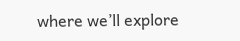where we’ll explore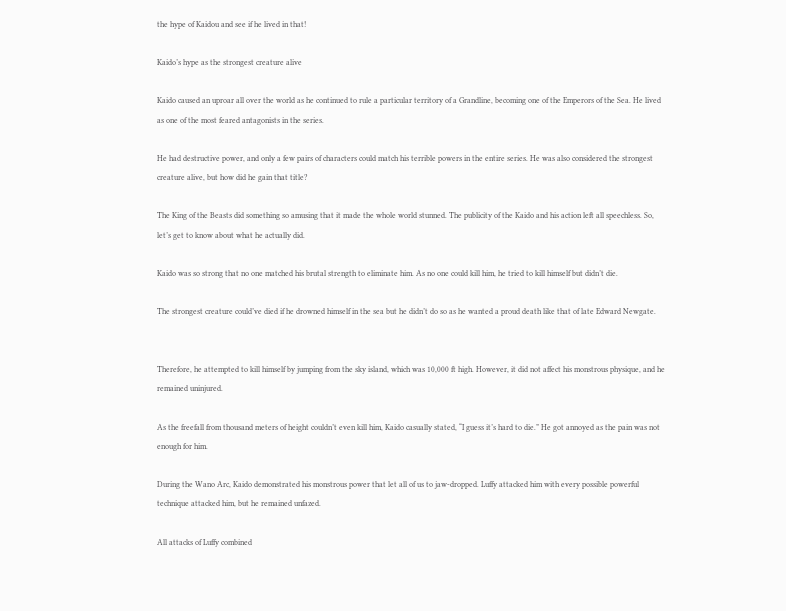the hype of Kaidou and see if he lived in that!

Kaido’s hype as the strongest creature alive

Kaido caused an uproar all over the world as he continued to rule a particular territory of a Grandline, becoming one of the Emperors of the Sea. He lived as one of the most feared antagonists in the series.

He had destructive power, and only a few pairs of characters could match his terrible powers in the entire series. He was also considered the strongest creature alive, but how did he gain that title?

The King of the Beasts did something so amusing that it made the whole world stunned. The publicity of the Kaido and his action left all speechless. So, let’s get to know about what he actually did.

Kaido was so strong that no one matched his brutal strength to eliminate him. As no one could kill him, he tried to kill himself but didn’t die.

The strongest creature could’ve died if he drowned himself in the sea but he didn’t do so as he wanted a proud death like that of late Edward Newgate.


Therefore, he attempted to kill himself by jumping from the sky island, which was 10,000 ft high. However, it did not affect his monstrous physique, and he remained uninjured.

As the freefall from thousand meters of height couldn’t even kill him, Kaido casually stated, “I guess it’s hard to die.” He got annoyed as the pain was not enough for him.

During the Wano Arc, Kaido demonstrated his monstrous power that let all of us to jaw-dropped. Luffy attacked him with every possible powerful technique attacked him, but he remained unfazed.

All attacks of Luffy combined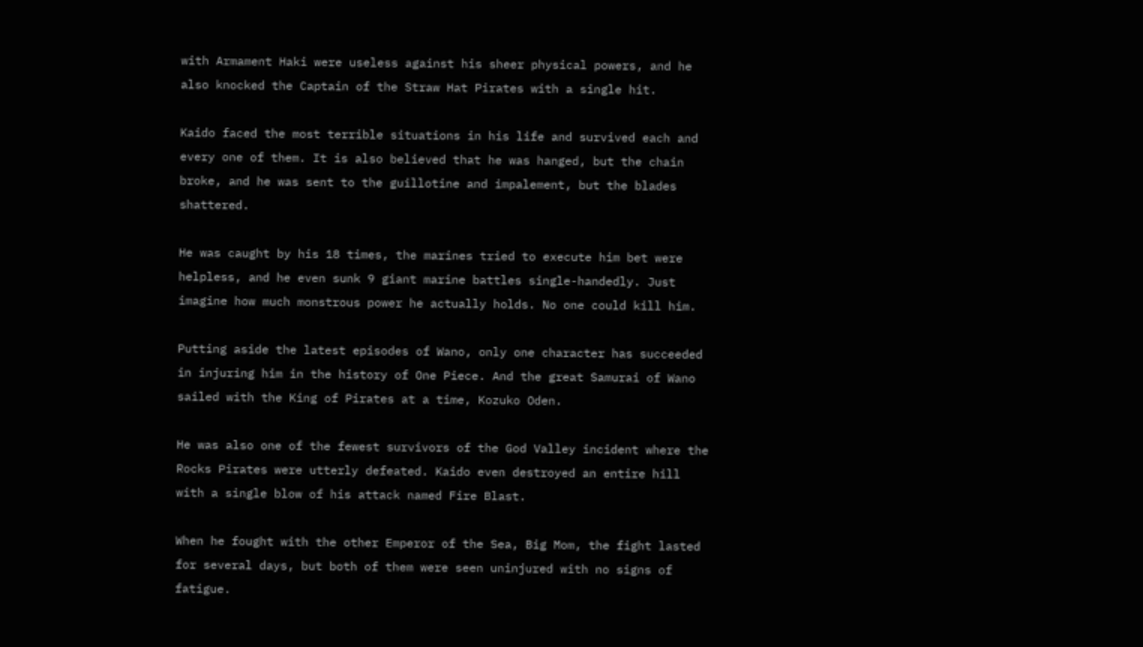with Armament Haki were useless against his sheer physical powers, and he also knocked the Captain of the Straw Hat Pirates with a single hit.

Kaido faced the most terrible situations in his life and survived each and every one of them. It is also believed that he was hanged, but the chain broke, and he was sent to the guillotine and impalement, but the blades shattered.

He was caught by his 18 times, the marines tried to execute him bet were helpless, and he even sunk 9 giant marine battles single-handedly. Just imagine how much monstrous power he actually holds. No one could kill him.

Putting aside the latest episodes of Wano, only one character has succeeded in injuring him in the history of One Piece. And the great Samurai of Wano sailed with the King of Pirates at a time, Kozuko Oden.

He was also one of the fewest survivors of the God Valley incident where the Rocks Pirates were utterly defeated. Kaido even destroyed an entire hill with a single blow of his attack named Fire Blast.

When he fought with the other Emperor of the Sea, Big Mom, the fight lasted for several days, but both of them were seen uninjured with no signs of fatigue.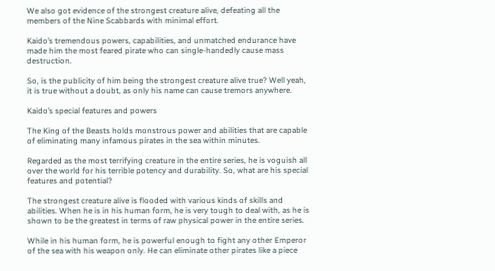We also got evidence of the strongest creature alive, defeating all the members of the Nine Scabbards with minimal effort.

Kaido’s tremendous powers, capabilities, and unmatched endurance have made him the most feared pirate who can single-handedly cause mass destruction.

So, is the publicity of him being the strongest creature alive true? Well yeah, it is true without a doubt, as only his name can cause tremors anywhere.

Kaido’s special features and powers

The King of the Beasts holds monstrous power and abilities that are capable of eliminating many infamous pirates in the sea within minutes.

Regarded as the most terrifying creature in the entire series, he is voguish all over the world for his terrible potency and durability. So, what are his special features and potential?

The strongest creature alive is flooded with various kinds of skills and abilities. When he is in his human form, he is very tough to deal with, as he is shown to be the greatest in terms of raw physical power in the entire series.

While in his human form, he is powerful enough to fight any other Emperor of the sea with his weapon only. He can eliminate other pirates like a piece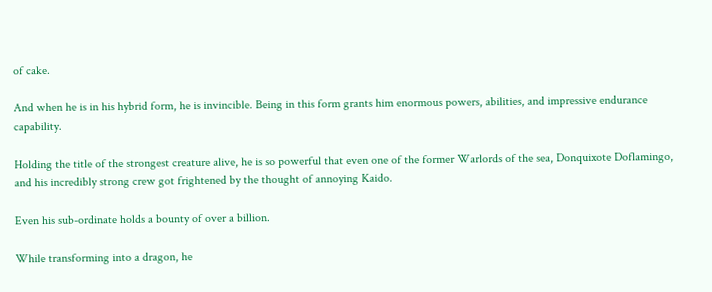of cake.

And when he is in his hybrid form, he is invincible. Being in this form grants him enormous powers, abilities, and impressive endurance capability.

Holding the title of the strongest creature alive, he is so powerful that even one of the former Warlords of the sea, Donquixote Doflamingo, and his incredibly strong crew got frightened by the thought of annoying Kaido.

Even his sub-ordinate holds a bounty of over a billion.

While transforming into a dragon, he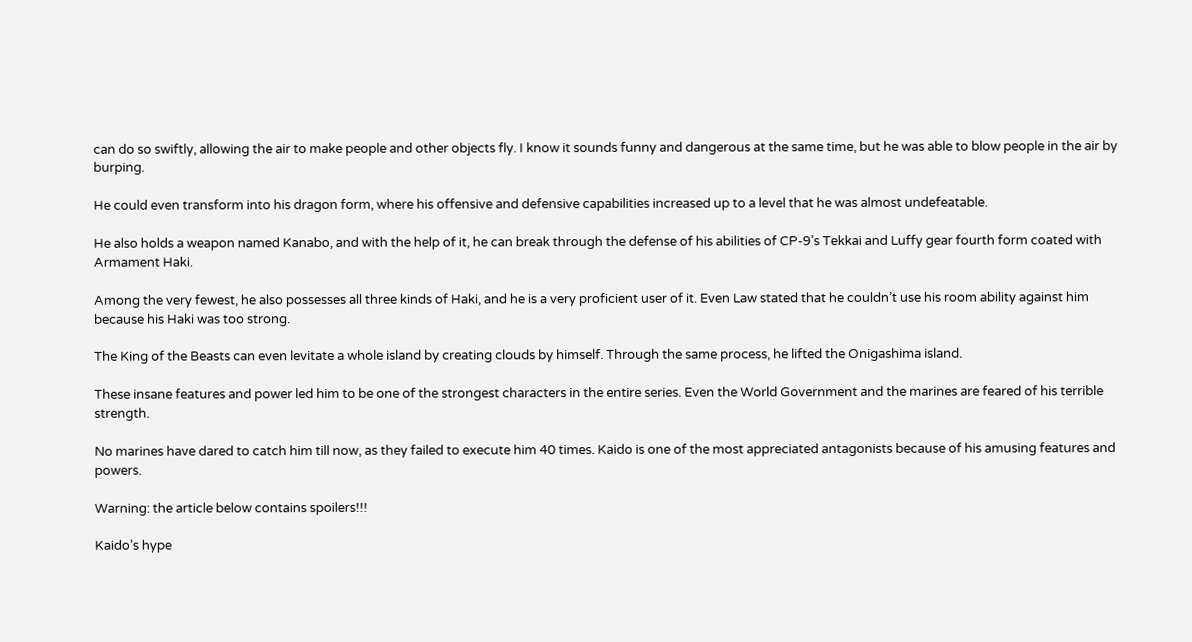can do so swiftly, allowing the air to make people and other objects fly. I know it sounds funny and dangerous at the same time, but he was able to blow people in the air by burping.

He could even transform into his dragon form, where his offensive and defensive capabilities increased up to a level that he was almost undefeatable.

He also holds a weapon named Kanabo, and with the help of it, he can break through the defense of his abilities of CP-9’s Tekkai and Luffy gear fourth form coated with Armament Haki.

Among the very fewest, he also possesses all three kinds of Haki, and he is a very proficient user of it. Even Law stated that he couldn’t use his room ability against him because his Haki was too strong.

The King of the Beasts can even levitate a whole island by creating clouds by himself. Through the same process, he lifted the Onigashima island.

These insane features and power led him to be one of the strongest characters in the entire series. Even the World Government and the marines are feared of his terrible strength.

No marines have dared to catch him till now, as they failed to execute him 40 times. Kaido is one of the most appreciated antagonists because of his amusing features and powers.

Warning: the article below contains spoilers!!!

Kaido’s hype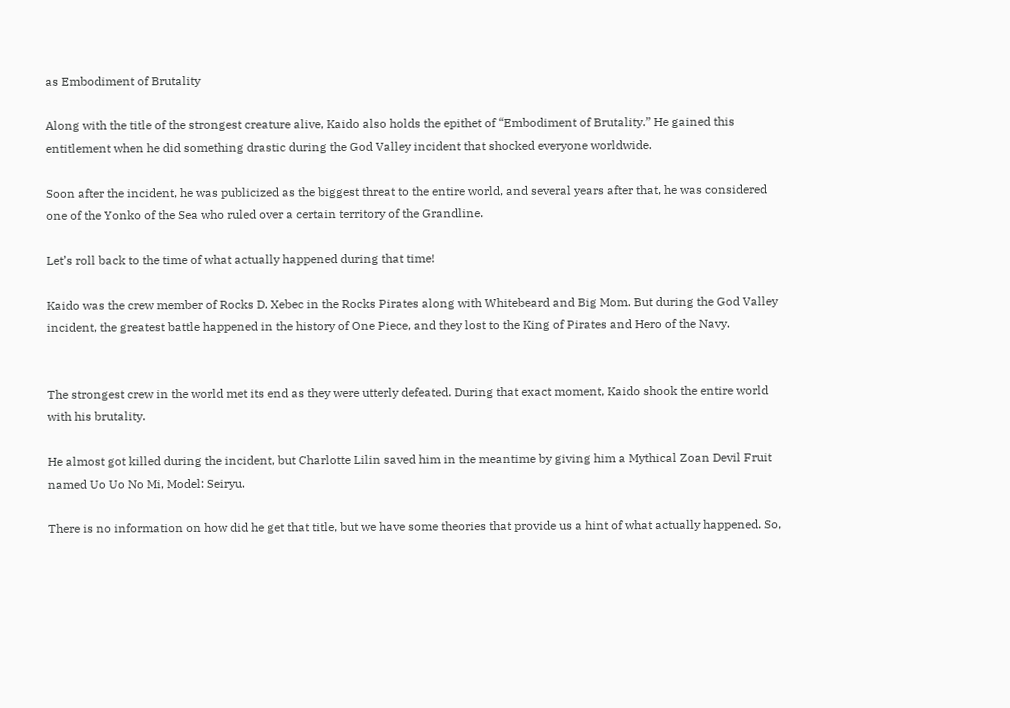as Embodiment of Brutality

Along with the title of the strongest creature alive, Kaido also holds the epithet of “Embodiment of Brutality.” He gained this entitlement when he did something drastic during the God Valley incident that shocked everyone worldwide.

Soon after the incident, he was publicized as the biggest threat to the entire world, and several years after that, he was considered one of the Yonko of the Sea who ruled over a certain territory of the Grandline.

Let’s roll back to the time of what actually happened during that time!

Kaido was the crew member of Rocks D. Xebec in the Rocks Pirates along with Whitebeard and Big Mom. But during the God Valley incident, the greatest battle happened in the history of One Piece, and they lost to the King of Pirates and Hero of the Navy.


The strongest crew in the world met its end as they were utterly defeated. During that exact moment, Kaido shook the entire world with his brutality.

He almost got killed during the incident, but Charlotte Lilin saved him in the meantime by giving him a Mythical Zoan Devil Fruit named Uo Uo No Mi, Model: Seiryu.

There is no information on how did he get that title, but we have some theories that provide us a hint of what actually happened. So,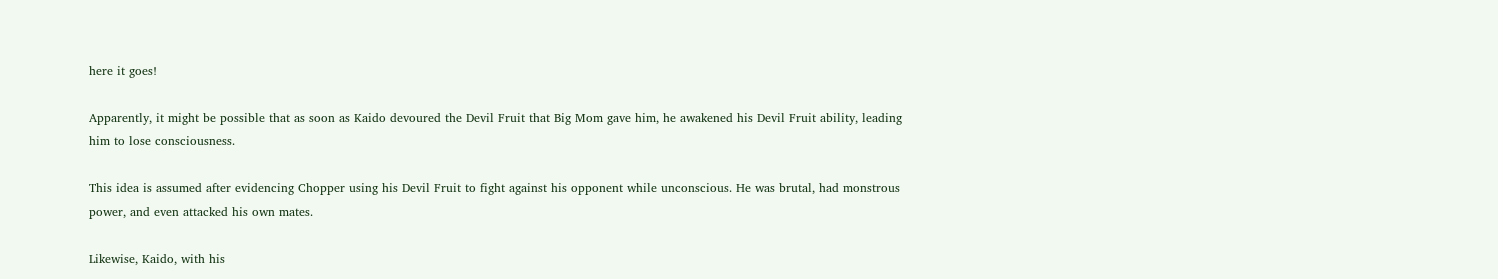here it goes!

Apparently, it might be possible that as soon as Kaido devoured the Devil Fruit that Big Mom gave him, he awakened his Devil Fruit ability, leading him to lose consciousness.

This idea is assumed after evidencing Chopper using his Devil Fruit to fight against his opponent while unconscious. He was brutal, had monstrous power, and even attacked his own mates.

Likewise, Kaido, with his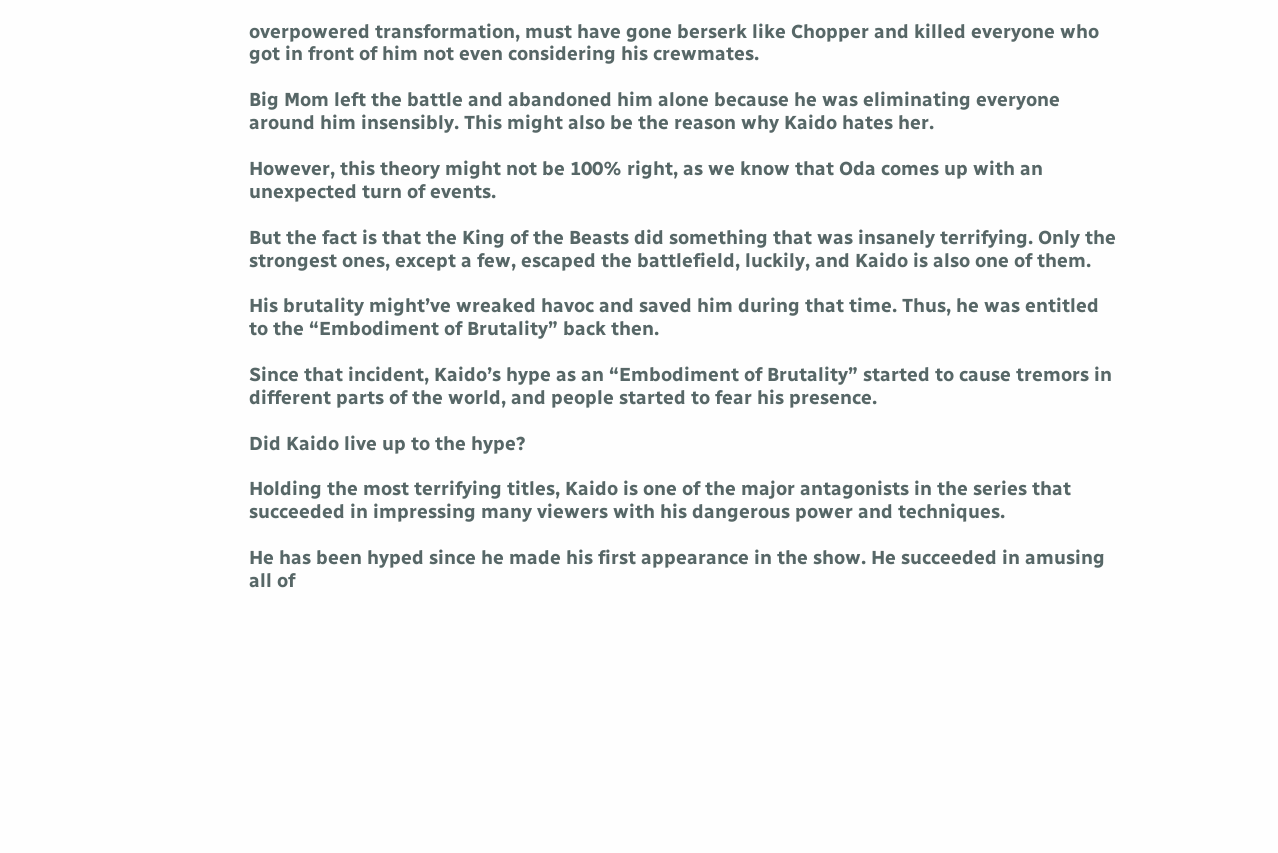overpowered transformation, must have gone berserk like Chopper and killed everyone who got in front of him not even considering his crewmates.

Big Mom left the battle and abandoned him alone because he was eliminating everyone around him insensibly. This might also be the reason why Kaido hates her.

However, this theory might not be 100% right, as we know that Oda comes up with an unexpected turn of events.

But the fact is that the King of the Beasts did something that was insanely terrifying. Only the strongest ones, except a few, escaped the battlefield, luckily, and Kaido is also one of them.

His brutality might’ve wreaked havoc and saved him during that time. Thus, he was entitled to the “Embodiment of Brutality” back then.

Since that incident, Kaido’s hype as an “Embodiment of Brutality” started to cause tremors in different parts of the world, and people started to fear his presence.

Did Kaido live up to the hype?

Holding the most terrifying titles, Kaido is one of the major antagonists in the series that succeeded in impressing many viewers with his dangerous power and techniques.

He has been hyped since he made his first appearance in the show. He succeeded in amusing all of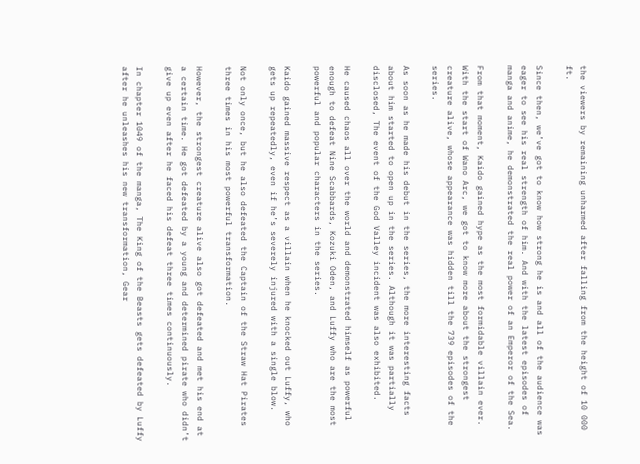the viewers by remaining unharmed after falling from the height of 10 000 ft.

Since then, we’ve got to know how strong he is and all of the audience was eager to see his real strength of him. And with the latest episodes of manga and anime, he demonstrated the real power of an Emperor of the Sea.

From that moment, Kaido gained hype as the most formidable villain ever. With the start of Wano Arc, we got to know more about the strongest creature alive, whose appearance was hidden till the 739 episodes of the series.

As soon as he made his debut in the series, the more interesting facts about him started to open up in the series. Although it was partially disclosed, The event of the God Valley incident was also exhibited.

He caused chaos all over the world and demonstrated himself as powerful enough to defeat Nine Scabbards, Kozuki Oden, and Luffy who are the most powerful and popular characters in the series.

Kaido gained massive respect as a villain when he knocked out Luffy, who gets up repeatedly, even if he’s severely injured with a single blow.

Not only once, but he also defeated the Captain of the Straw Hat Pirates three times in his most powerful transformation.

However, the strongest creature alive also got defeated and met his end at a certain time. He got defeated by a young and determined pirate who didn’t give up even after he faced his defeat three times continuously.

In chapter 1049 of the manga, The King of the Beasts gets defeated by Luffy after he unleashes his new transformation, Gear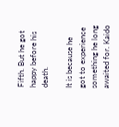Fifth. But he got happy before his death.

It is because he got to experience something he long awaited for. Kaido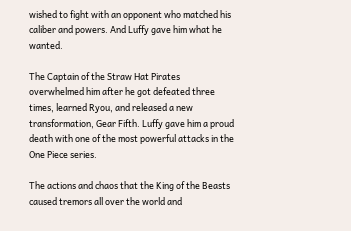wished to fight with an opponent who matched his caliber and powers. And Luffy gave him what he wanted.

The Captain of the Straw Hat Pirates overwhelmed him after he got defeated three times, learned Ryou, and released a new transformation, Gear Fifth. Luffy gave him a proud death with one of the most powerful attacks in the One Piece series.

The actions and chaos that the King of the Beasts caused tremors all over the world and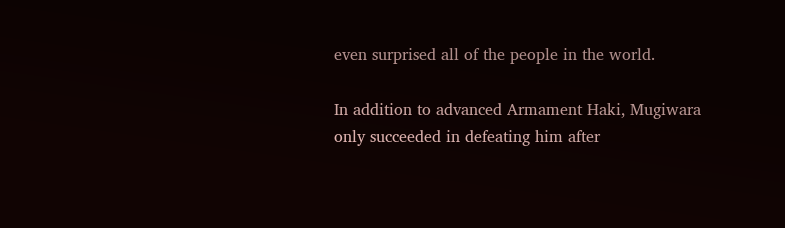even surprised all of the people in the world.

In addition to advanced Armament Haki, Mugiwara only succeeded in defeating him after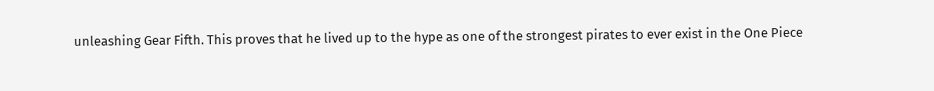unleashing Gear Fifth. This proves that he lived up to the hype as one of the strongest pirates to ever exist in the One Piece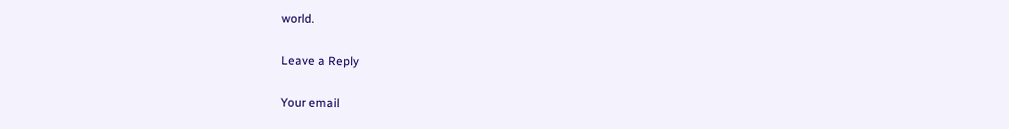world.

Leave a Reply

Your email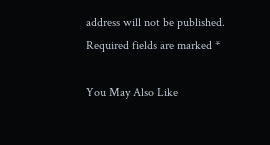address will not be published. Required fields are marked *

You May Also Like